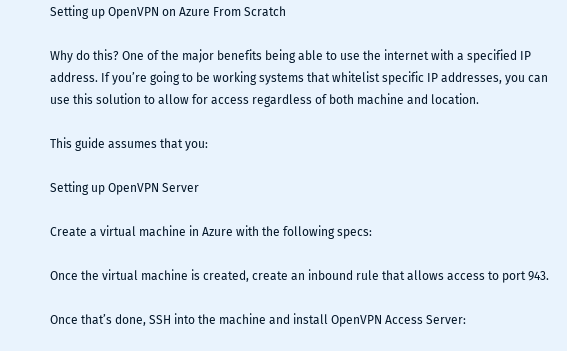Setting up OpenVPN on Azure From Scratch

Why do this? One of the major benefits being able to use the internet with a specified IP address. If you’re going to be working systems that whitelist specific IP addresses, you can use this solution to allow for access regardless of both machine and location.

This guide assumes that you:

Setting up OpenVPN Server

Create a virtual machine in Azure with the following specs:

Once the virtual machine is created, create an inbound rule that allows access to port 943.

Once that’s done, SSH into the machine and install OpenVPN Access Server: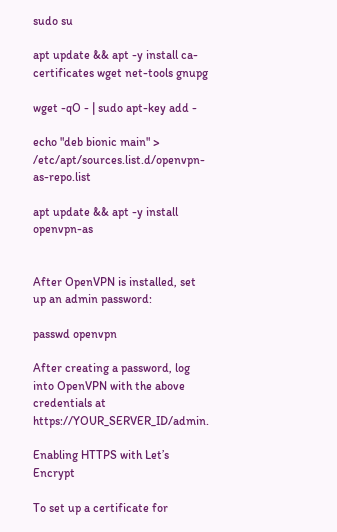sudo su

apt update && apt -y install ca-certificates wget net-tools gnupg

wget -qO - | sudo apt-key add -

echo "deb bionic main" > /etc/apt/sources.list.d/openvpn-as-repo.list

apt update && apt -y install openvpn-as


After OpenVPN is installed, set up an admin password:

passwd openvpn

After creating a password, log into OpenVPN with the above credentials at https://YOUR_SERVER_ID/admin.

Enabling HTTPS with Let’s Encrypt

To set up a certificate for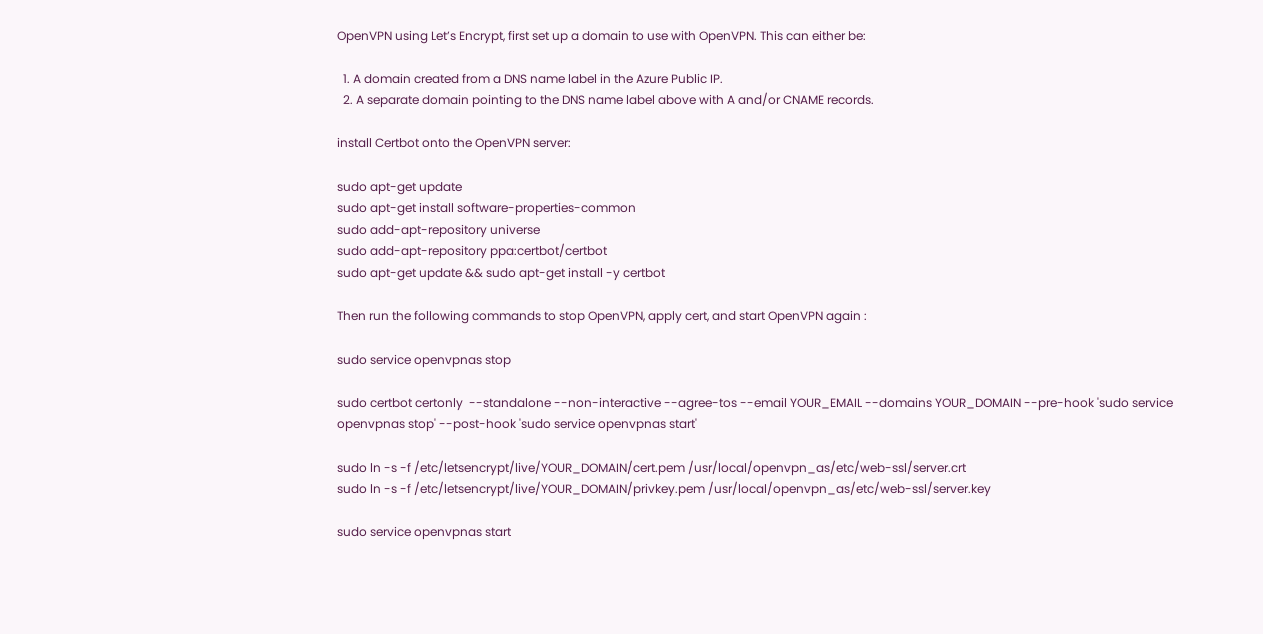OpenVPN using Let’s Encrypt, first set up a domain to use with OpenVPN. This can either be:

  1. A domain created from a DNS name label in the Azure Public IP.
  2. A separate domain pointing to the DNS name label above with A and/or CNAME records.

install Certbot onto the OpenVPN server:

sudo apt-get update
sudo apt-get install software-properties-common
sudo add-apt-repository universe
sudo add-apt-repository ppa:certbot/certbot
sudo apt-get update && sudo apt-get install -y certbot

Then run the following commands to stop OpenVPN, apply cert, and start OpenVPN again :

sudo service openvpnas stop

sudo certbot certonly  --standalone --non-interactive --agree-tos --email YOUR_EMAIL --domains YOUR_DOMAIN --pre-hook 'sudo service openvpnas stop' --post-hook 'sudo service openvpnas start'

sudo ln -s -f /etc/letsencrypt/live/YOUR_DOMAIN/cert.pem /usr/local/openvpn_as/etc/web-ssl/server.crt
sudo ln -s -f /etc/letsencrypt/live/YOUR_DOMAIN/privkey.pem /usr/local/openvpn_as/etc/web-ssl/server.key

sudo service openvpnas start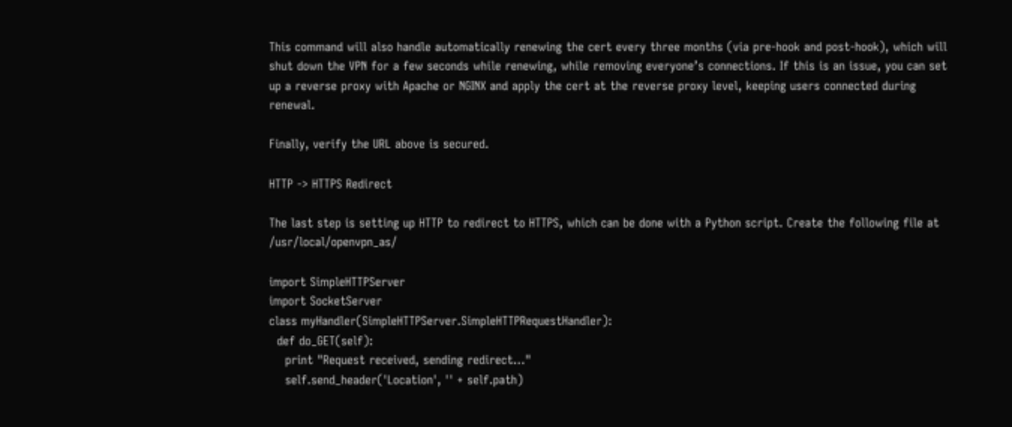This command will also handle automatically renewing the cert every three months (via pre-hook and post-hook), which will shut down the VPN for a few seconds while renewing, while removing everyone’s connections. If this is an issue, you can set up a reverse proxy with Apache or NGINX and apply the cert at the reverse proxy level, keeping users connected during renewal.

Finally, verify the URL above is secured.

HTTP -> HTTPS Redirect

The last step is setting up HTTP to redirect to HTTPS, which can be done with a Python script. Create the following file at /usr/local/openvpn_as/

import SimpleHTTPServer
import SocketServer
class myHandler(SimpleHTTPServer.SimpleHTTPRequestHandler):
  def do_GET(self):
    print "Request received, sending redirect..."
    self.send_header('Location', '' + self.path)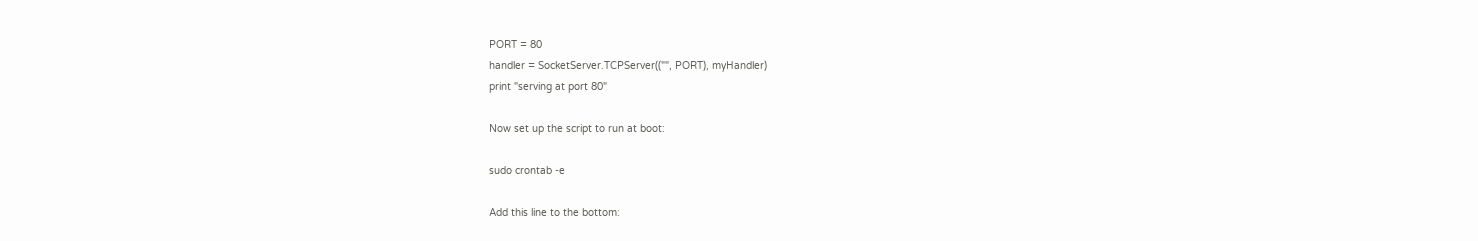PORT = 80
handler = SocketServer.TCPServer(("", PORT), myHandler)
print "serving at port 80"

Now set up the script to run at boot:

sudo crontab -e

Add this line to the bottom: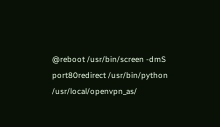@reboot /usr/bin/screen -dmS port80redirect /usr/bin/python /usr/local/openvpn_as/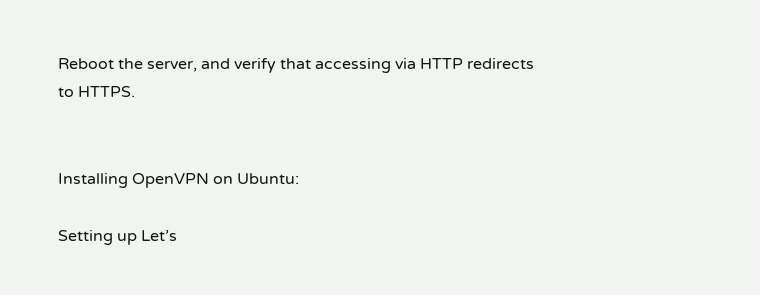Reboot the server, and verify that accessing via HTTP redirects to HTTPS.


Installing OpenVPN on Ubuntu:

Setting up Let’s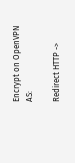Encrypt on OpenVPN AS:

Redirect HTTP ->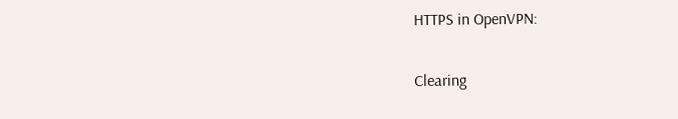HTTPS in OpenVPN:

Clearing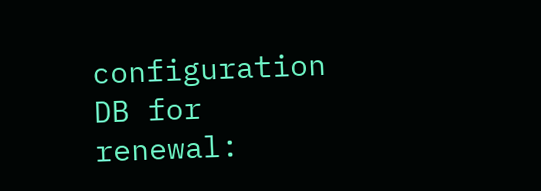configuration DB for renewal: